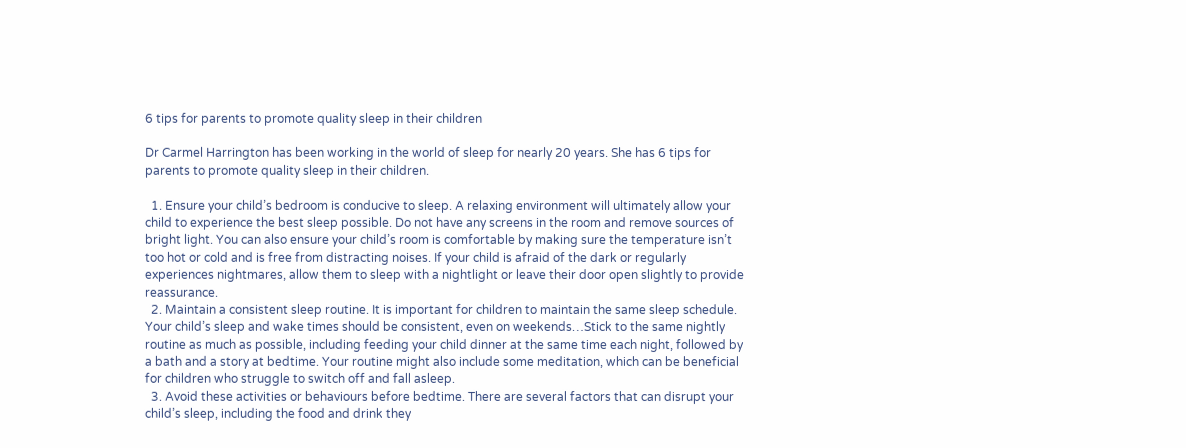6 tips for parents to promote quality sleep in their children

Dr Carmel Harrington has been working in the world of sleep for nearly 20 years. She has 6 tips for parents to promote quality sleep in their children.

  1. Ensure your child’s bedroom is conducive to sleep. A relaxing environment will ultimately allow your child to experience the best sleep possible. Do not have any screens in the room and remove sources of bright light. You can also ensure your child’s room is comfortable by making sure the temperature isn’t too hot or cold and is free from distracting noises. If your child is afraid of the dark or regularly experiences nightmares, allow them to sleep with a nightlight or leave their door open slightly to provide reassurance.
  2. Maintain a consistent sleep routine. It is important for children to maintain the same sleep schedule. Your child’s sleep and wake times should be consistent, even on weekends…Stick to the same nightly routine as much as possible, including feeding your child dinner at the same time each night, followed by a bath and a story at bedtime. Your routine might also include some meditation, which can be beneficial for children who struggle to switch off and fall asleep.
  3. Avoid these activities or behaviours before bedtime. There are several factors that can disrupt your child’s sleep, including the food and drink they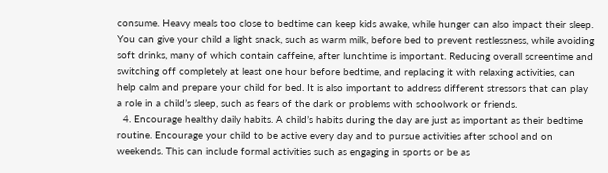consume. Heavy meals too close to bedtime can keep kids awake, while hunger can also impact their sleep. You can give your child a light snack, such as warm milk, before bed to prevent restlessness, while avoiding soft drinks, many of which contain caffeine, after lunchtime is important. Reducing overall screentime and switching off completely at least one hour before bedtime, and replacing it with relaxing activities, can help calm and prepare your child for bed. It is also important to address different stressors that can play a role in a child’s sleep, such as fears of the dark or problems with schoolwork or friends.
  4. Encourage healthy daily habits. A child’s habits during the day are just as important as their bedtime routine. Encourage your child to be active every day and to pursue activities after school and on weekends. This can include formal activities such as engaging in sports or be as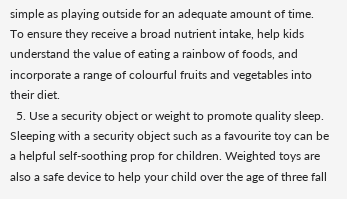simple as playing outside for an adequate amount of time. To ensure they receive a broad nutrient intake, help kids understand the value of eating a rainbow of foods, and incorporate a range of colourful fruits and vegetables into their diet.
  5. Use a security object or weight to promote quality sleep. Sleeping with a security object such as a favourite toy can be a helpful self-soothing prop for children. Weighted toys are also a safe device to help your child over the age of three fall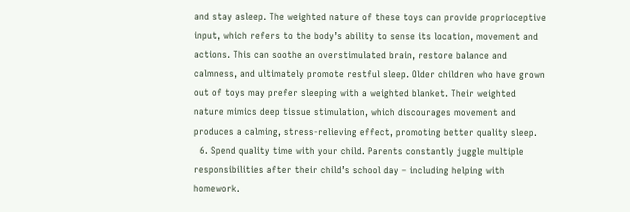and stay asleep. The weighted nature of these toys can provide proprioceptive input, which refers to the body’s ability to sense its location, movement and actions. This can soothe an overstimulated brain, restore balance and calmness, and ultimately promote restful sleep. Older children who have grown out of toys may prefer sleeping with a weighted blanket. Their weighted nature mimics deep tissue stimulation, which discourages movement and produces a calming, stress-relieving effect, promoting better quality sleep.
  6. Spend quality time with your child. Parents constantly juggle multiple responsibilities after their child’s school day – including helping with homework.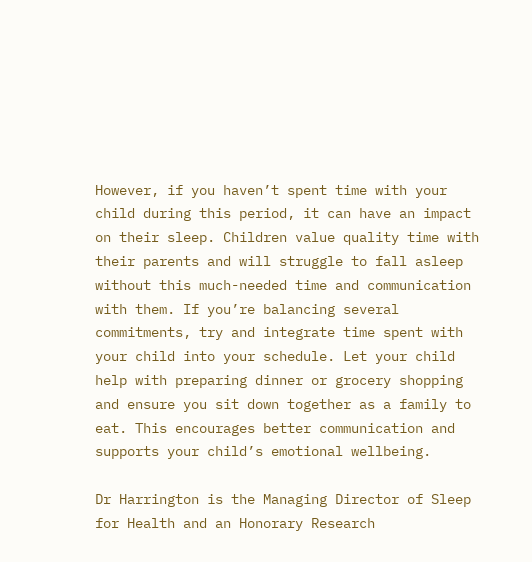However, if you haven’t spent time with your child during this period, it can have an impact on their sleep. Children value quality time with their parents and will struggle to fall asleep without this much-needed time and communication with them. If you’re balancing several commitments, try and integrate time spent with your child into your schedule. Let your child help with preparing dinner or grocery shopping and ensure you sit down together as a family to eat. This encourages better communication and supports your child’s emotional wellbeing.

Dr Harrington is the Managing Director of Sleep for Health and an Honorary Research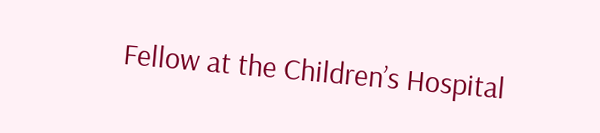Fellow at the Children’s Hospital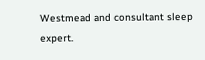Westmead and consultant sleep expert.